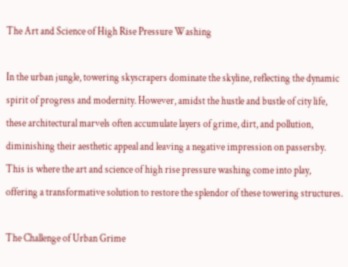The Art and Science of High Rise Pressure Washing

In the urban jungle, towering skyscrapers dominate the skyline, reflecting the dynamic spirit of progress and modernity. However, amidst the hustle and bustle of city life, these architectural marvels often accumulate layers of grime, dirt, and pollution, diminishing their aesthetic appeal and leaving a negative impression on passersby. This is where the art and science of high rise pressure washing come into play, offering a transformative solution to restore the splendor of these towering structures.

The Challenge of Urban Grime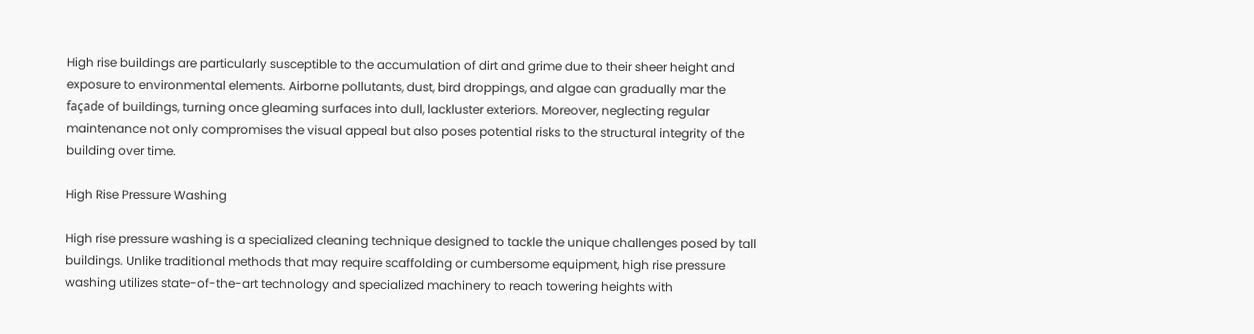High rise buildings are particularly susceptible to the accumulation of dirt and grime due to their sheer height and exposure to environmental elements. Airborne pollutants, dust, bird droppings, and algae can gradually mar the façade of buildings, turning once gleaming surfaces into dull, lackluster exteriors. Moreover, neglecting regular maintenance not only compromises the visual appeal but also poses potential risks to the structural integrity of the building over time.

High Rise Pressure Washing

High rise pressure washing is a specialized cleaning technique designed to tackle the unique challenges posed by tall buildings. Unlike traditional methods that may require scaffolding or cumbersome equipment, high rise pressure washing utilizes state-of-the-art technology and specialized machinery to reach towering heights with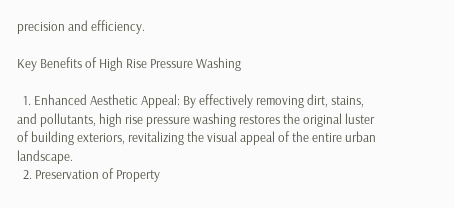precision and efficiency.

Key Benefits of High Rise Pressure Washing

  1. Enhanced Aesthetic Appeal: By effectively removing dirt, stains, and pollutants, high rise pressure washing restores the original luster of building exteriors, revitalizing the visual appeal of the entire urban landscape.
  2. Preservation of Property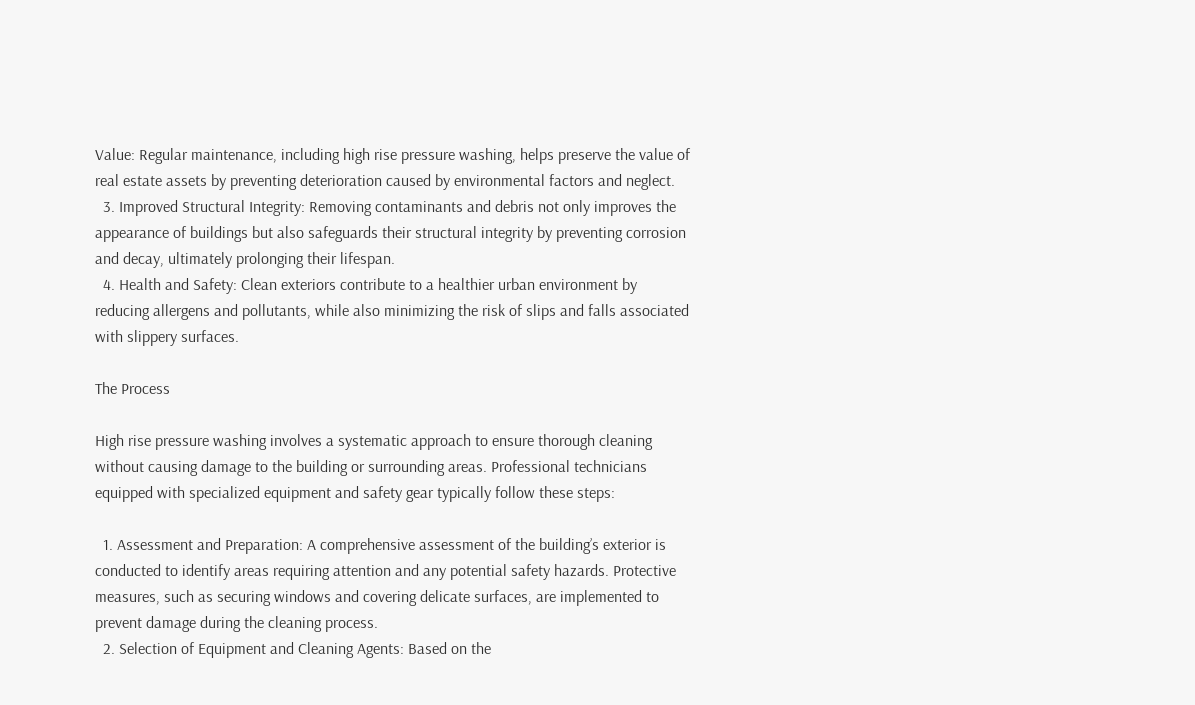Value: Regular maintenance, including high rise pressure washing, helps preserve the value of real estate assets by preventing deterioration caused by environmental factors and neglect.
  3. Improved Structural Integrity: Removing contaminants and debris not only improves the appearance of buildings but also safeguards their structural integrity by preventing corrosion and decay, ultimately prolonging their lifespan.
  4. Health and Safety: Clean exteriors contribute to a healthier urban environment by reducing allergens and pollutants, while also minimizing the risk of slips and falls associated with slippery surfaces.

The Process

High rise pressure washing involves a systematic approach to ensure thorough cleaning without causing damage to the building or surrounding areas. Professional technicians equipped with specialized equipment and safety gear typically follow these steps:

  1. Assessment and Preparation: A comprehensive assessment of the building’s exterior is conducted to identify areas requiring attention and any potential safety hazards. Protective measures, such as securing windows and covering delicate surfaces, are implemented to prevent damage during the cleaning process.
  2. Selection of Equipment and Cleaning Agents: Based on the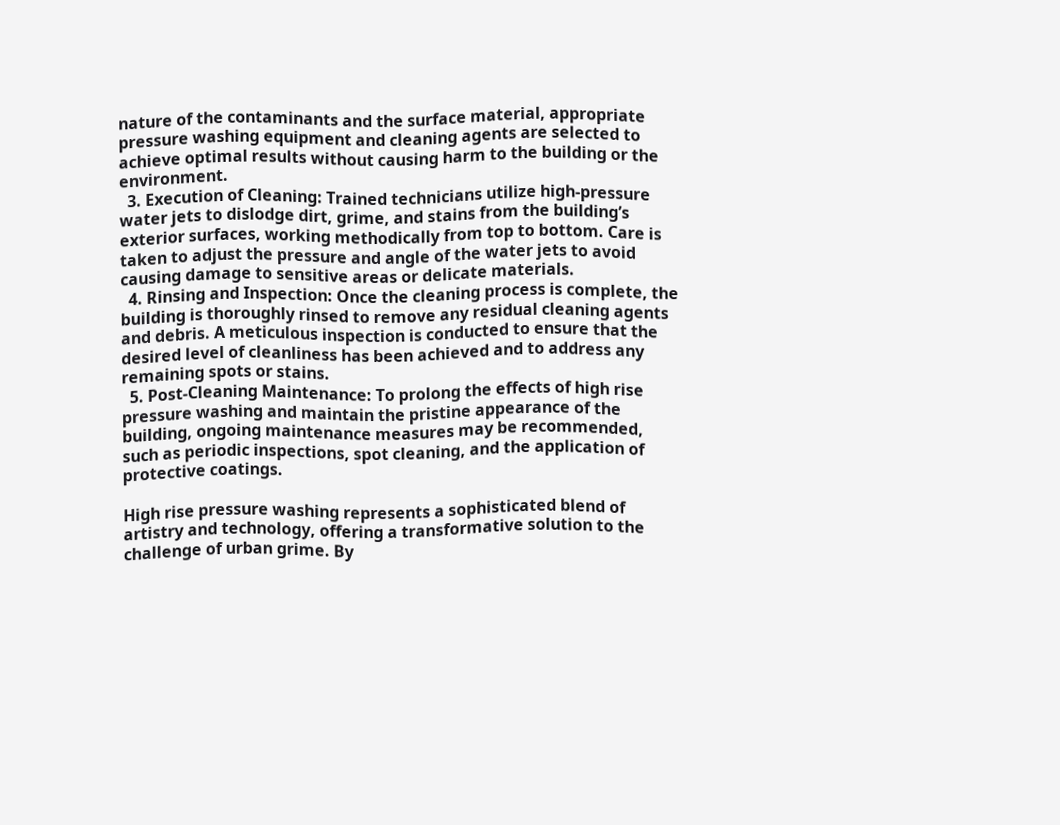nature of the contaminants and the surface material, appropriate pressure washing equipment and cleaning agents are selected to achieve optimal results without causing harm to the building or the environment.
  3. Execution of Cleaning: Trained technicians utilize high-pressure water jets to dislodge dirt, grime, and stains from the building’s exterior surfaces, working methodically from top to bottom. Care is taken to adjust the pressure and angle of the water jets to avoid causing damage to sensitive areas or delicate materials.
  4. Rinsing and Inspection: Once the cleaning process is complete, the building is thoroughly rinsed to remove any residual cleaning agents and debris. A meticulous inspection is conducted to ensure that the desired level of cleanliness has been achieved and to address any remaining spots or stains.
  5. Post-Cleaning Maintenance: To prolong the effects of high rise pressure washing and maintain the pristine appearance of the building, ongoing maintenance measures may be recommended, such as periodic inspections, spot cleaning, and the application of protective coatings.

High rise pressure washing represents a sophisticated blend of artistry and technology, offering a transformative solution to the challenge of urban grime. By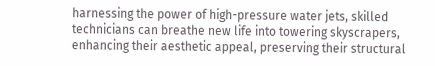harnessing the power of high-pressure water jets, skilled technicians can breathe new life into towering skyscrapers, enhancing their aesthetic appeal, preserving their structural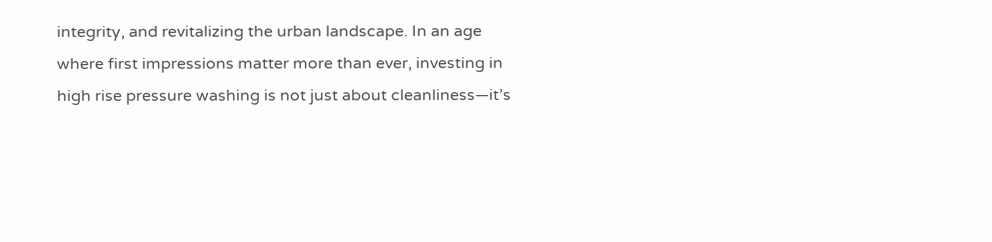integrity, and revitalizing the urban landscape. In an age where first impressions matter more than ever, investing in high rise pressure washing is not just about cleanliness—it’s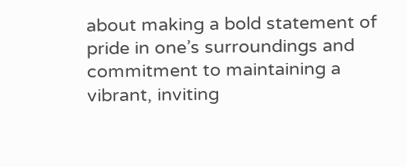about making a bold statement of pride in one’s surroundings and commitment to maintaining a vibrant, inviting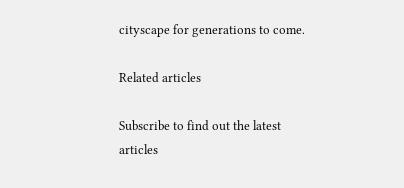cityscape for generations to come.

Related articles

Subscribe to find out the latest articles